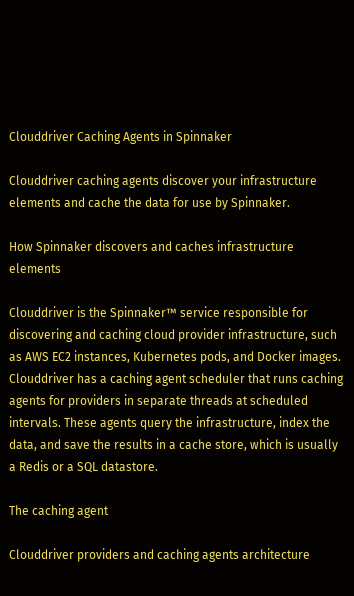Clouddriver Caching Agents in Spinnaker

Clouddriver caching agents discover your infrastructure elements and cache the data for use by Spinnaker.

How Spinnaker discovers and caches infrastructure elements

Clouddriver is the Spinnaker™ service responsible for discovering and caching cloud provider infrastructure, such as AWS EC2 instances, Kubernetes pods, and Docker images. Clouddriver has a caching agent scheduler that runs caching agents for providers in separate threads at scheduled intervals. These agents query the infrastructure, index the data, and save the results in a cache store, which is usually a Redis or a SQL datastore.

The caching agent

Clouddriver providers and caching agents architecture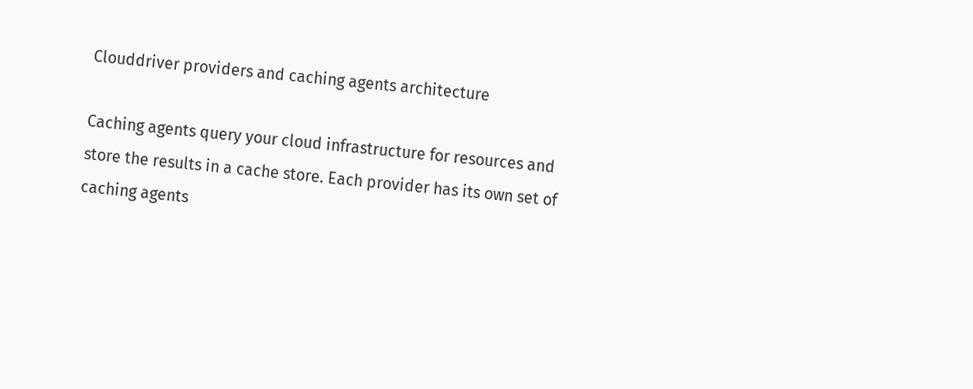Clouddriver providers and caching agents architecture

Caching agents query your cloud infrastructure for resources and store the results in a cache store. Each provider has its own set of caching agents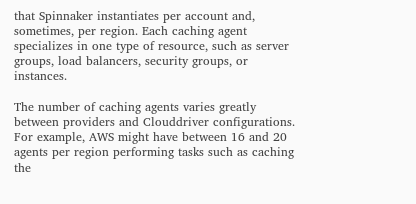that Spinnaker instantiates per account and, sometimes, per region. Each caching agent specializes in one type of resource, such as server groups, load balancers, security groups, or instances.

The number of caching agents varies greatly between providers and Clouddriver configurations. For example, AWS might have between 16 and 20 agents per region performing tasks such as caching the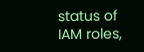status of IAM roles,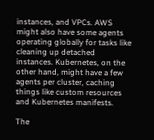instances, and VPCs. AWS might also have some agents operating globally for tasks like cleaning up detached instances. Kubernetes, on the other hand, might have a few agents per cluster, caching things like custom resources and Kubernetes manifests.

The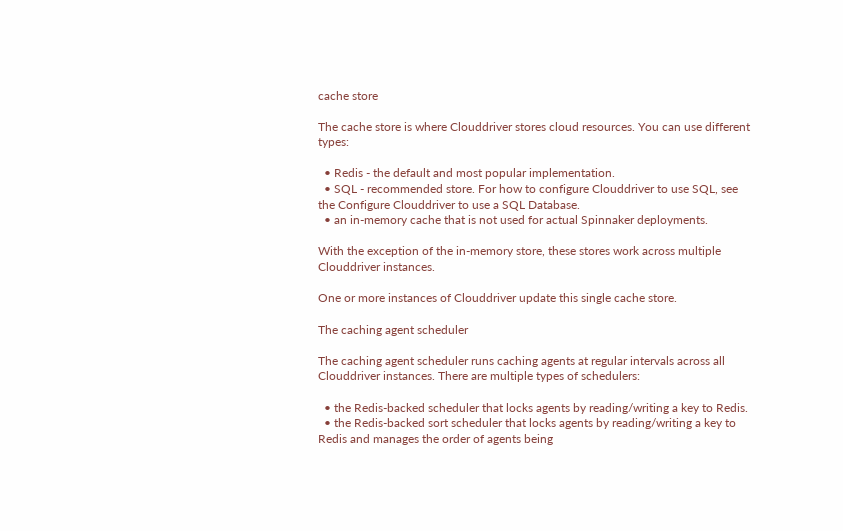cache store

The cache store is where Clouddriver stores cloud resources. You can use different types:

  • Redis - the default and most popular implementation.
  • SQL - recommended store. For how to configure Clouddriver to use SQL, see the Configure Clouddriver to use a SQL Database.
  • an in-memory cache that is not used for actual Spinnaker deployments.

With the exception of the in-memory store, these stores work across multiple Clouddriver instances.

One or more instances of Clouddriver update this single cache store.

The caching agent scheduler

The caching agent scheduler runs caching agents at regular intervals across all Clouddriver instances. There are multiple types of schedulers:

  • the Redis-backed scheduler that locks agents by reading/writing a key to Redis.
  • the Redis-backed sort scheduler that locks agents by reading/writing a key to Redis and manages the order of agents being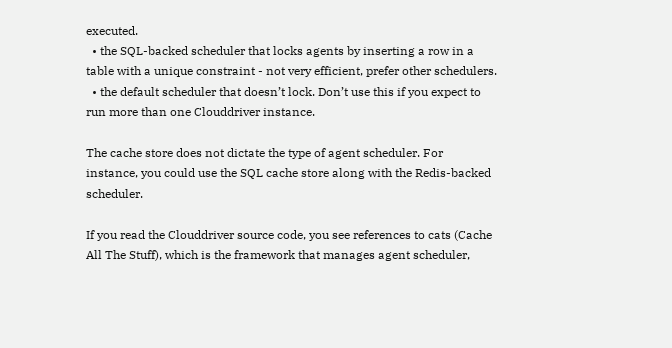executed.
  • the SQL-backed scheduler that locks agents by inserting a row in a table with a unique constraint - not very efficient, prefer other schedulers.
  • the default scheduler that doesn’t lock. Don’t use this if you expect to run more than one Clouddriver instance.

The cache store does not dictate the type of agent scheduler. For instance, you could use the SQL cache store along with the Redis-backed scheduler.

If you read the Clouddriver source code, you see references to cats (Cache All The Stuff), which is the framework that manages agent scheduler,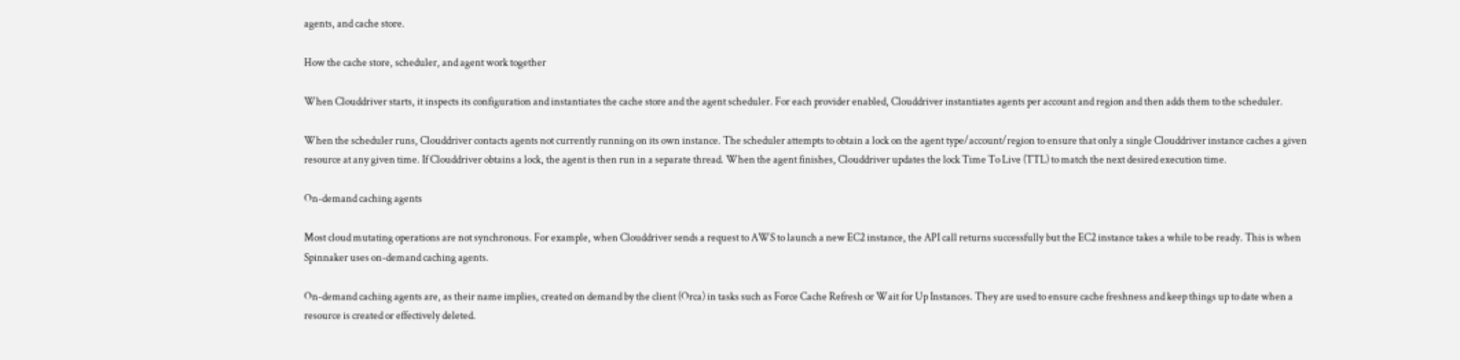agents, and cache store.

How the cache store, scheduler, and agent work together

When Clouddriver starts, it inspects its configuration and instantiates the cache store and the agent scheduler. For each provider enabled, Clouddriver instantiates agents per account and region and then adds them to the scheduler.

When the scheduler runs, Clouddriver contacts agents not currently running on its own instance. The scheduler attempts to obtain a lock on the agent type/account/region to ensure that only a single Clouddriver instance caches a given resource at any given time. If Clouddriver obtains a lock, the agent is then run in a separate thread. When the agent finishes, Clouddriver updates the lock Time To Live (TTL) to match the next desired execution time.

On-demand caching agents

Most cloud mutating operations are not synchronous. For example, when Clouddriver sends a request to AWS to launch a new EC2 instance, the API call returns successfully but the EC2 instance takes a while to be ready. This is when Spinnaker uses on-demand caching agents.

On-demand caching agents are, as their name implies, created on demand by the client (Orca) in tasks such as Force Cache Refresh or Wait for Up Instances. They are used to ensure cache freshness and keep things up to date when a resource is created or effectively deleted.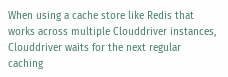When using a cache store like Redis that works across multiple Clouddriver instances, Clouddriver waits for the next regular caching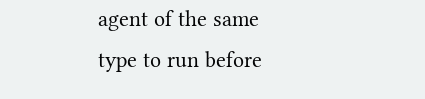agent of the same type to run before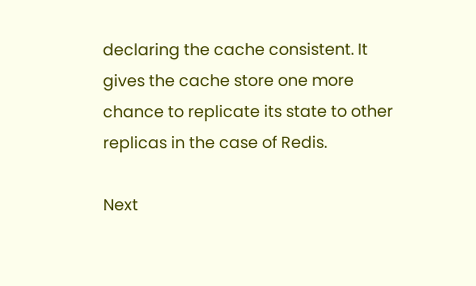declaring the cache consistent. It gives the cache store one more chance to replicate its state to other replicas in the case of Redis.

Next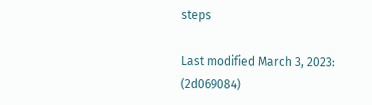steps

Last modified March 3, 2023: (2d069084)